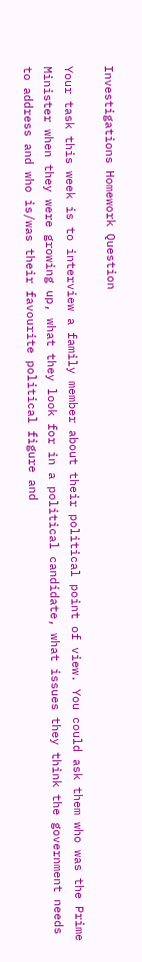Investigations Homework Question

Your task this week is to interview a family member about their political point of view. You could ask them who was the Prime Minister when they were growing up, what they look for in a political candidate, what issues they think the government needs to address and who is/was their favourite political figure and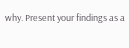why. Present your findings as a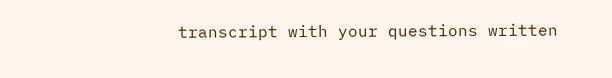transcript with your questions written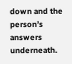down and the person’s answers underneath.